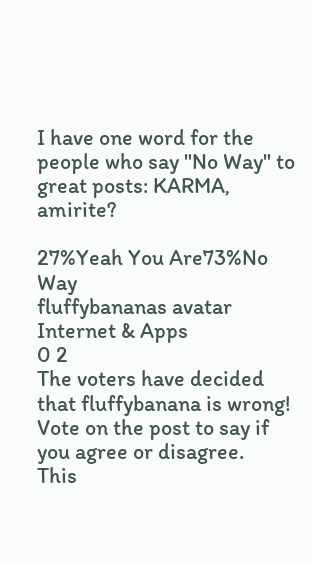I have one word for the people who say "No Way" to great posts: KARMA, amirite?

27%Yeah You Are73%No Way
fluffybananas avatar Internet & Apps
0 2
The voters have decided that fluffybanana is wrong! Vote on the post to say if you agree or disagree.
This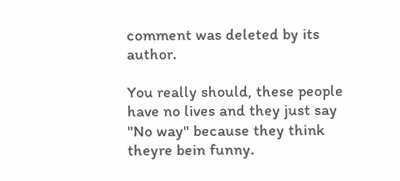comment was deleted by its author.

You really should, these people have no lives and they just say "No way" because they think theyre bein funny.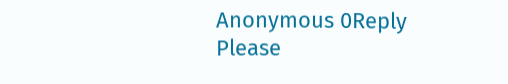Anonymous 0Reply
Please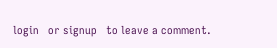login   or signup   to leave a comment.